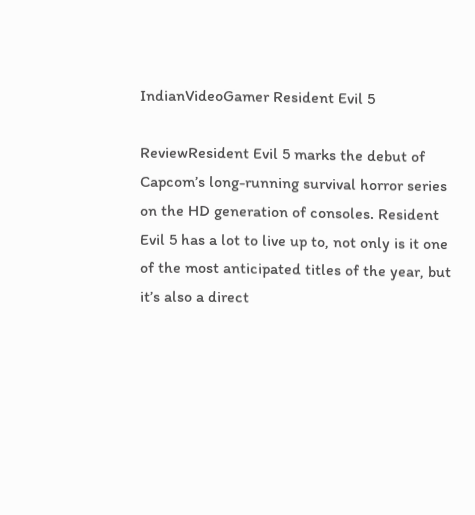IndianVideoGamer Resident Evil 5

ReviewResident Evil 5 marks the debut of Capcom’s long-running survival horror series on the HD generation of consoles. Resident Evil 5 has a lot to live up to, not only is it one of the most anticipated titles of the year, but it’s also a direct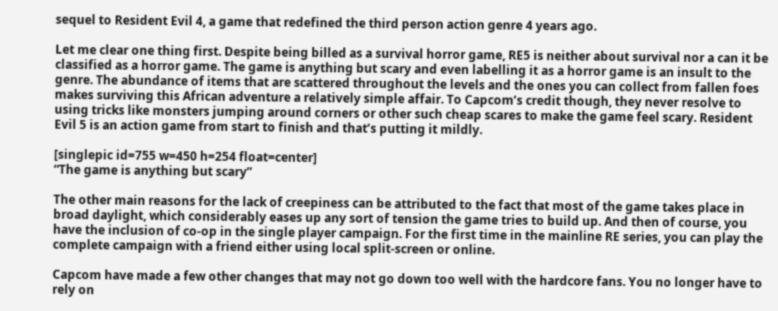sequel to Resident Evil 4, a game that redefined the third person action genre 4 years ago.

Let me clear one thing first. Despite being billed as a survival horror game, RE5 is neither about survival nor a can it be classified as a horror game. The game is anything but scary and even labelling it as a horror game is an insult to the genre. The abundance of items that are scattered throughout the levels and the ones you can collect from fallen foes makes surviving this African adventure a relatively simple affair. To Capcom’s credit though, they never resolve to using tricks like monsters jumping around corners or other such cheap scares to make the game feel scary. Resident Evil 5 is an action game from start to finish and that’s putting it mildly.

[singlepic id=755 w=450 h=254 float=center]
“The game is anything but scary”

The other main reasons for the lack of creepiness can be attributed to the fact that most of the game takes place in broad daylight, which considerably eases up any sort of tension the game tries to build up. And then of course, you have the inclusion of co-op in the single player campaign. For the first time in the mainline RE series, you can play the complete campaign with a friend either using local split-screen or online.

Capcom have made a few other changes that may not go down too well with the hardcore fans. You no longer have to rely on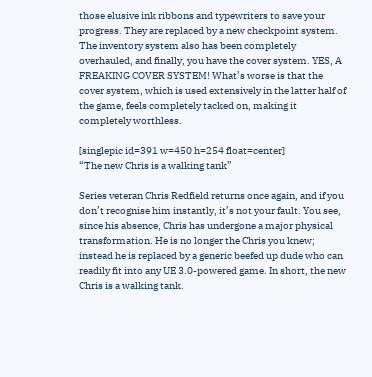those elusive ink ribbons and typewriters to save your progress. They are replaced by a new checkpoint system. The inventory system also has been completely overhauled, and finally, you have the cover system. YES, A FREAKING COVER SYSTEM! What’s worse is that the cover system, which is used extensively in the latter half of the game, feels completely tacked on, making it completely worthless.

[singlepic id=391 w=450 h=254 float=center]
“The new Chris is a walking tank”

Series veteran Chris Redfield returns once again, and if you don’t recognise him instantly, it’s not your fault. You see, since his absence, Chris has undergone a major physical transformation. He is no longer the Chris you knew; instead he is replaced by a generic beefed up dude who can readily fit into any UE 3.0-powered game. In short, the new Chris is a walking tank.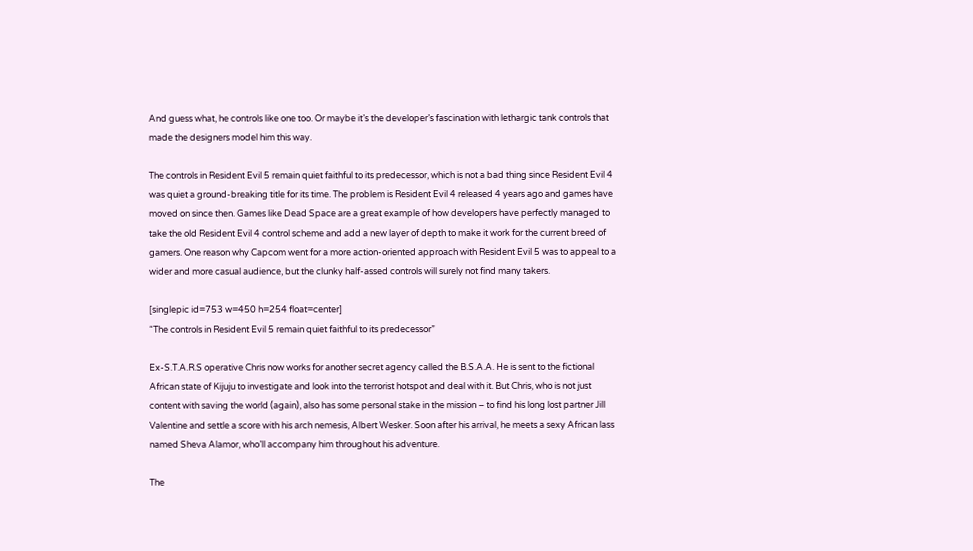And guess what, he controls like one too. Or maybe it’s the developer’s fascination with lethargic tank controls that made the designers model him this way.

The controls in Resident Evil 5 remain quiet faithful to its predecessor, which is not a bad thing since Resident Evil 4 was quiet a ground-breaking title for its time. The problem is Resident Evil 4 released 4 years ago and games have moved on since then. Games like Dead Space are a great example of how developers have perfectly managed to take the old Resident Evil 4 control scheme and add a new layer of depth to make it work for the current breed of gamers. One reason why Capcom went for a more action-oriented approach with Resident Evil 5 was to appeal to a wider and more casual audience, but the clunky half-assed controls will surely not find many takers.

[singlepic id=753 w=450 h=254 float=center]
“The controls in Resident Evil 5 remain quiet faithful to its predecessor”

Ex-S.T.A.R.S operative Chris now works for another secret agency called the B.S.A.A. He is sent to the fictional African state of Kijuju to investigate and look into the terrorist hotspot and deal with it. But Chris, who is not just content with saving the world (again), also has some personal stake in the mission – to find his long lost partner Jill Valentine and settle a score with his arch nemesis, Albert Wesker. Soon after his arrival, he meets a sexy African lass named Sheva Alamor, who’ll accompany him throughout his adventure.

The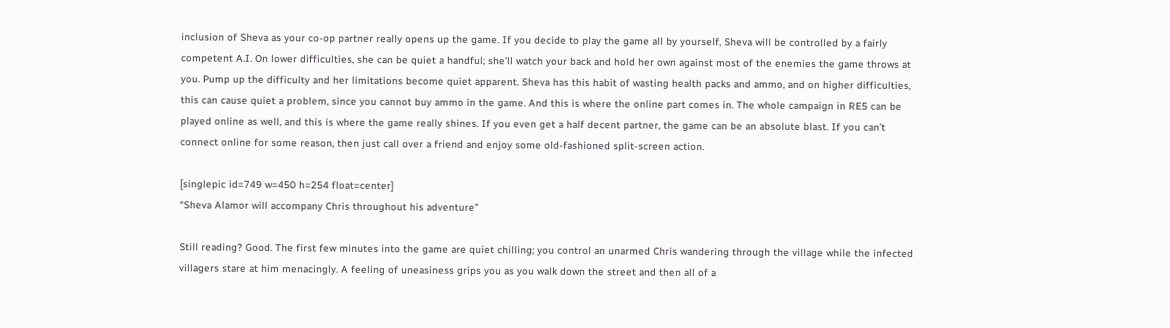inclusion of Sheva as your co-op partner really opens up the game. If you decide to play the game all by yourself, Sheva will be controlled by a fairly competent A.I. On lower difficulties, she can be quiet a handful; she’ll watch your back and hold her own against most of the enemies the game throws at you. Pump up the difficulty and her limitations become quiet apparent. Sheva has this habit of wasting health packs and ammo, and on higher difficulties, this can cause quiet a problem, since you cannot buy ammo in the game. And this is where the online part comes in. The whole campaign in RE5 can be played online as well, and this is where the game really shines. If you even get a half decent partner, the game can be an absolute blast. If you can’t connect online for some reason, then just call over a friend and enjoy some old-fashioned split-screen action.

[singlepic id=749 w=450 h=254 float=center]
“Sheva Alamor will accompany Chris throughout his adventure”

Still reading? Good. The first few minutes into the game are quiet chilling; you control an unarmed Chris wandering through the village while the infected villagers stare at him menacingly. A feeling of uneasiness grips you as you walk down the street and then all of a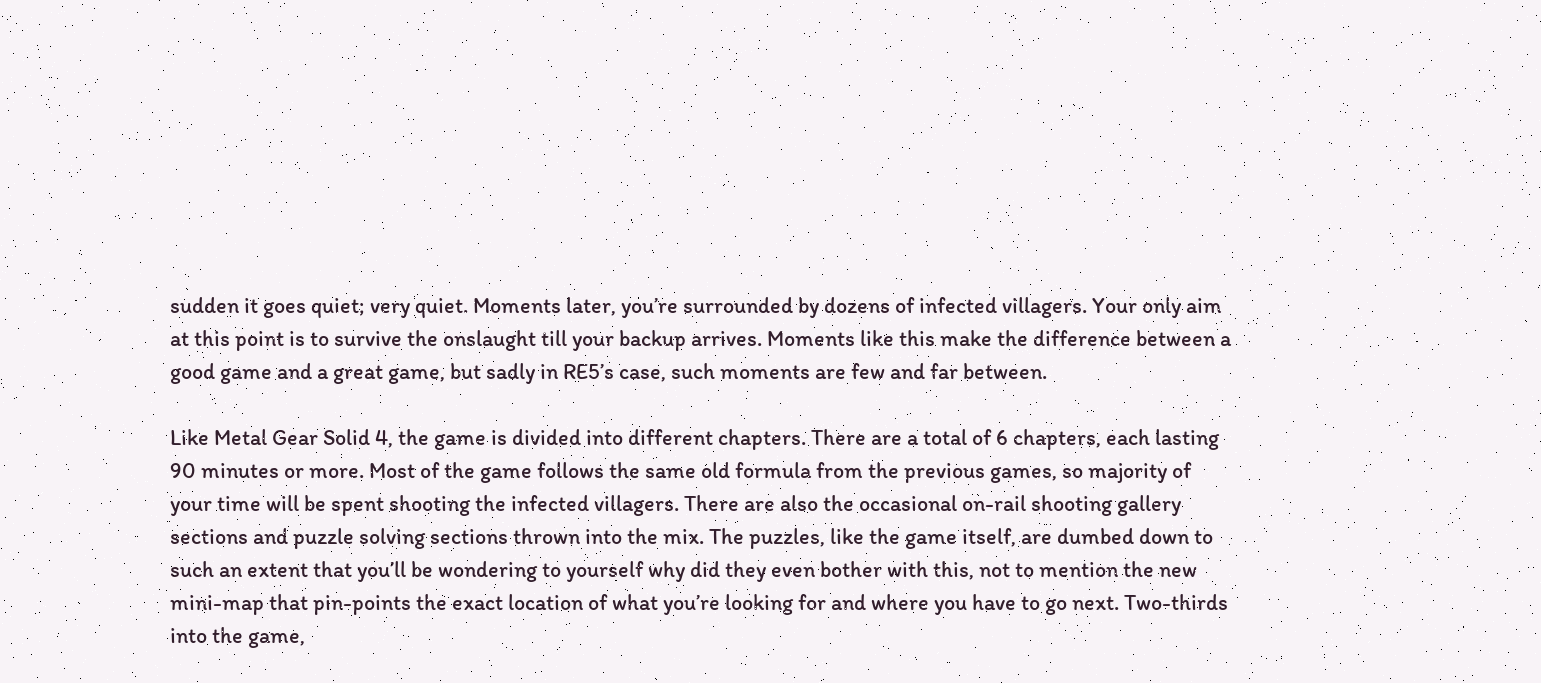sudden it goes quiet; very quiet. Moments later, you’re surrounded by dozens of infected villagers. Your only aim at this point is to survive the onslaught till your backup arrives. Moments like this make the difference between a good game and a great game, but sadly in RE5’s case, such moments are few and far between.

Like Metal Gear Solid 4, the game is divided into different chapters. There are a total of 6 chapters, each lasting 90 minutes or more. Most of the game follows the same old formula from the previous games, so majority of your time will be spent shooting the infected villagers. There are also the occasional on-rail shooting gallery sections and puzzle solving sections thrown into the mix. The puzzles, like the game itself, are dumbed down to such an extent that you’ll be wondering to yourself why did they even bother with this, not to mention the new mini-map that pin-points the exact location of what you’re looking for and where you have to go next. Two-thirds into the game,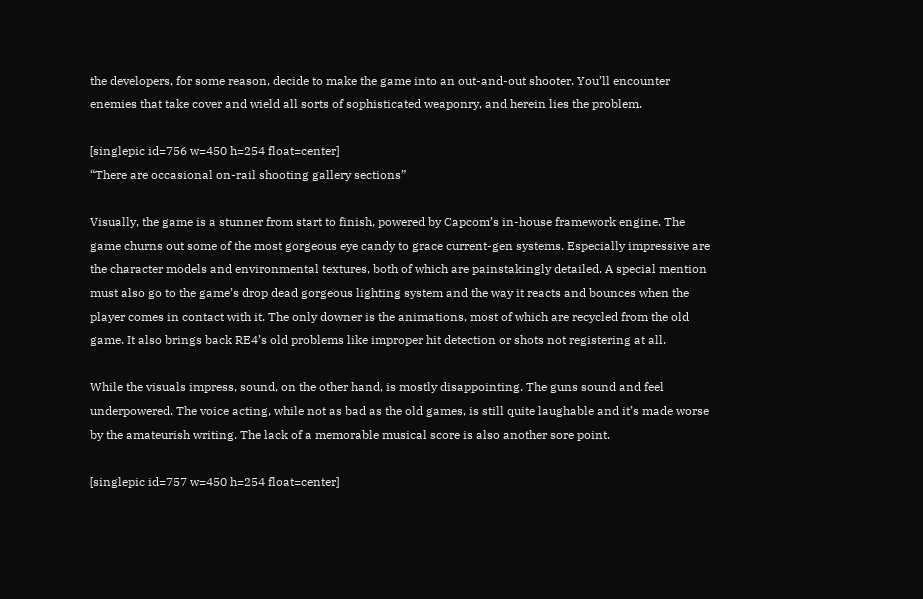the developers, for some reason, decide to make the game into an out-and-out shooter. You’ll encounter enemies that take cover and wield all sorts of sophisticated weaponry, and herein lies the problem.

[singlepic id=756 w=450 h=254 float=center]
“There are occasional on-rail shooting gallery sections”

Visually, the game is a stunner from start to finish, powered by Capcom’s in-house framework engine. The game churns out some of the most gorgeous eye candy to grace current-gen systems. Especially impressive are the character models and environmental textures, both of which are painstakingly detailed. A special mention must also go to the game’s drop dead gorgeous lighting system and the way it reacts and bounces when the player comes in contact with it. The only downer is the animations, most of which are recycled from the old game. It also brings back RE4’s old problems like improper hit detection or shots not registering at all.

While the visuals impress, sound, on the other hand, is mostly disappointing. The guns sound and feel underpowered. The voice acting, while not as bad as the old games, is still quite laughable and it’s made worse by the amateurish writing. The lack of a memorable musical score is also another sore point.

[singlepic id=757 w=450 h=254 float=center]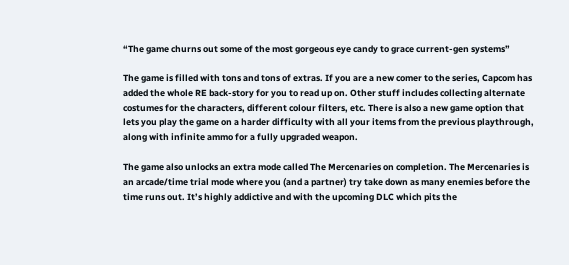“The game churns out some of the most gorgeous eye candy to grace current-gen systems”

The game is filled with tons and tons of extras. If you are a new comer to the series, Capcom has added the whole RE back-story for you to read up on. Other stuff includes collecting alternate costumes for the characters, different colour filters, etc. There is also a new game option that lets you play the game on a harder difficulty with all your items from the previous playthrough, along with infinite ammo for a fully upgraded weapon.

The game also unlocks an extra mode called The Mercenaries on completion. The Mercenaries is an arcade/time trial mode where you (and a partner) try take down as many enemies before the time runs out. It’s highly addictive and with the upcoming DLC which pits the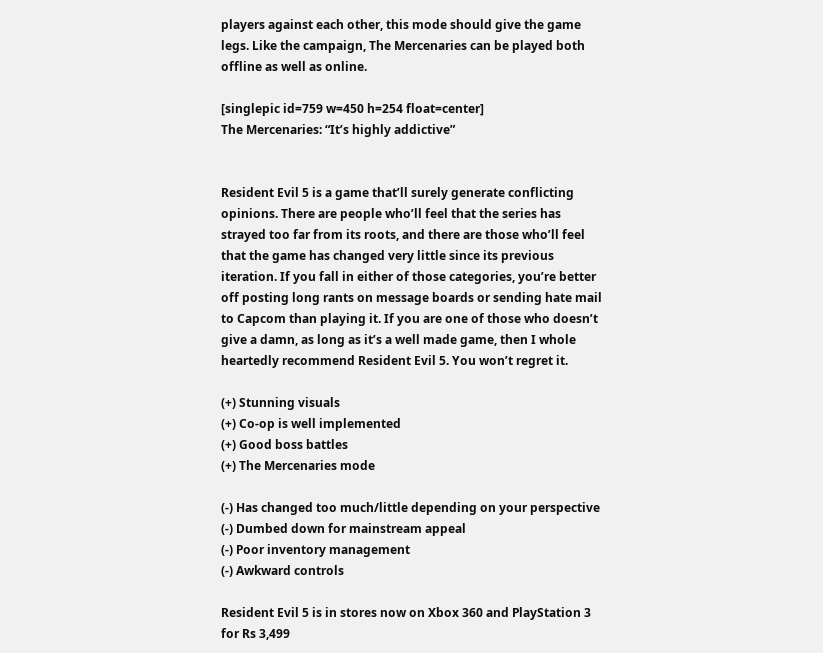players against each other, this mode should give the game legs. Like the campaign, The Mercenaries can be played both offline as well as online.

[singlepic id=759 w=450 h=254 float=center]
The Mercenaries: “It’s highly addictive”


Resident Evil 5 is a game that’ll surely generate conflicting opinions. There are people who’ll feel that the series has strayed too far from its roots, and there are those who’ll feel that the game has changed very little since its previous iteration. If you fall in either of those categories, you’re better off posting long rants on message boards or sending hate mail to Capcom than playing it. If you are one of those who doesn’t give a damn, as long as it’s a well made game, then I whole heartedly recommend Resident Evil 5. You won’t regret it.

(+) Stunning visuals
(+) Co-op is well implemented
(+) Good boss battles
(+) The Mercenaries mode

(-) Has changed too much/little depending on your perspective
(-) Dumbed down for mainstream appeal
(-) Poor inventory management
(-) Awkward controls

Resident Evil 5 is in stores now on Xbox 360 and PlayStation 3 for Rs 3,499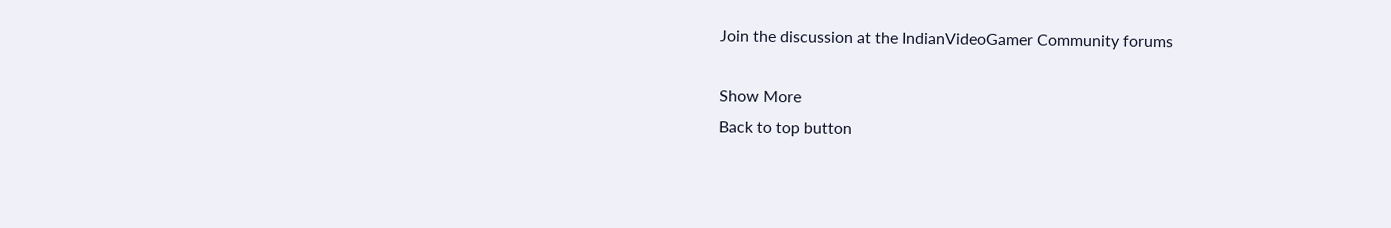Join the discussion at the IndianVideoGamer Community forums

Show More
Back to top button